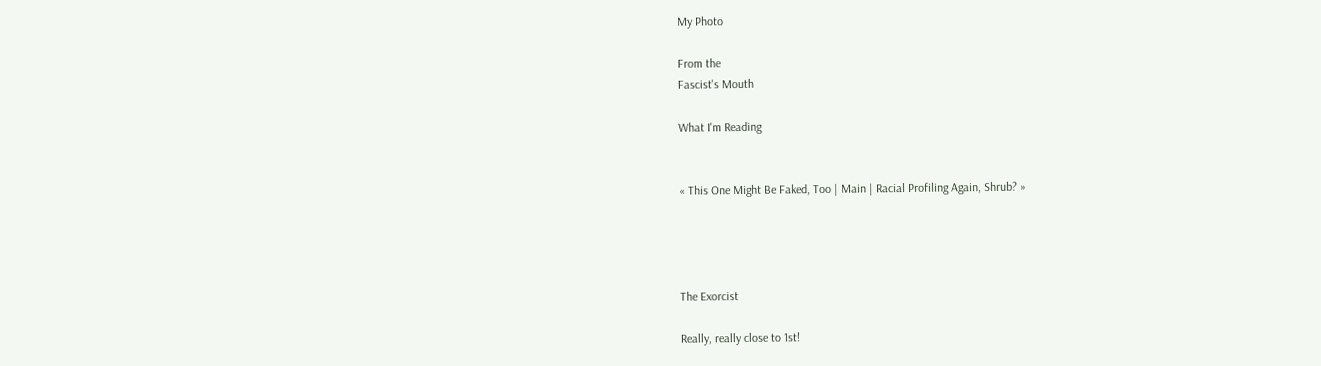My Photo

From the
Fascist's Mouth

What I'm Reading


« This One Might Be Faked, Too | Main | Racial Profiling Again, Shrub? »




The Exorcist

Really, really close to 1st!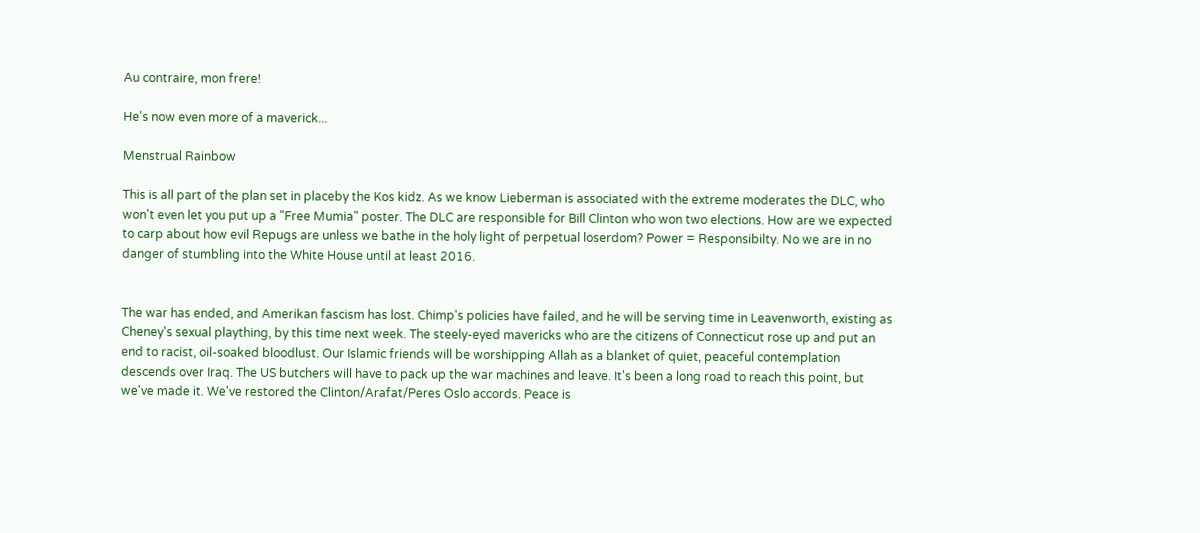Au contraire, mon frere!

He's now even more of a maverick...

Menstrual Rainbow

This is all part of the plan set in placeby the Kos kidz. As we know Lieberman is associated with the extreme moderates the DLC, who won't even let you put up a "Free Mumia" poster. The DLC are responsible for Bill Clinton who won two elections. How are we expected to carp about how evil Repugs are unless we bathe in the holy light of perpetual loserdom? Power = Responsibilty. No we are in no danger of stumbling into the White House until at least 2016.


The war has ended, and Amerikan fascism has lost. Chimp's policies have failed, and he will be serving time in Leavenworth, existing as Cheney's sexual plaything, by this time next week. The steely-eyed mavericks who are the citizens of Connecticut rose up and put an end to racist, oil-soaked bloodlust. Our Islamic friends will be worshipping Allah as a blanket of quiet, peaceful contemplation descends over Iraq. The US butchers will have to pack up the war machines and leave. It's been a long road to reach this point, but we've made it. We've restored the Clinton/Arafat/Peres Oslo accords. Peace is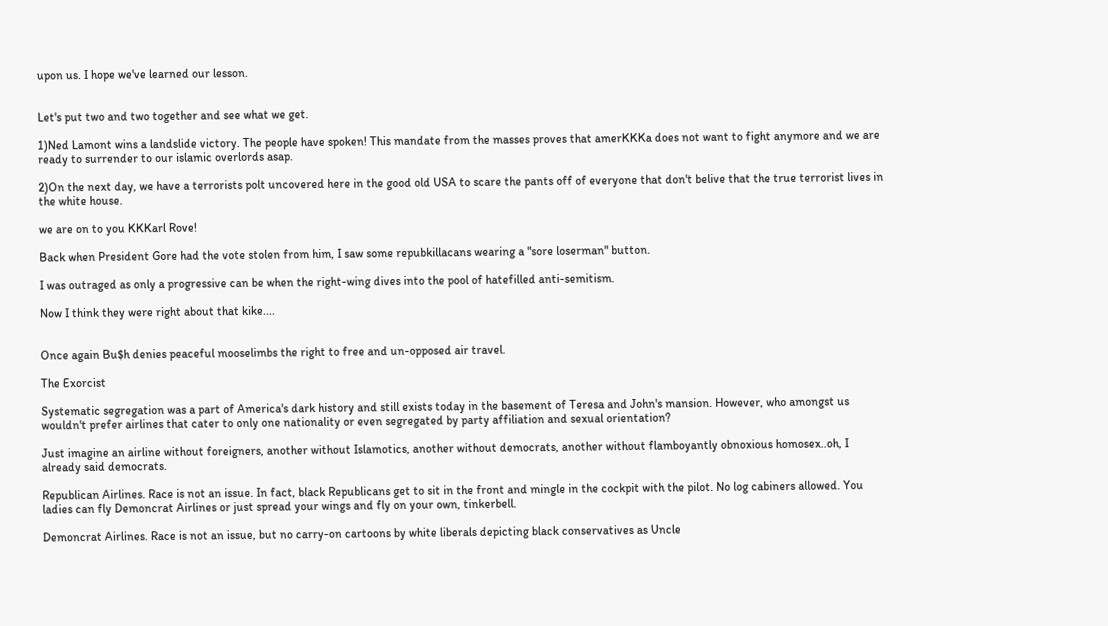upon us. I hope we've learned our lesson.


Let's put two and two together and see what we get.

1)Ned Lamont wins a landslide victory. The people have spoken! This mandate from the masses proves that amerKKKa does not want to fight anymore and we are ready to surrender to our islamic overlords asap.

2)On the next day, we have a terrorists polt uncovered here in the good old USA to scare the pants off of everyone that don't belive that the true terrorist lives in the white house.

we are on to you KKKarl Rove!

Back when President Gore had the vote stolen from him, I saw some repubkillacans wearing a "sore loserman" button.

I was outraged as only a progressive can be when the right-wing dives into the pool of hatefilled anti-semitism.

Now I think they were right about that kike....


Once again Bu$h denies peaceful mooselimbs the right to free and un-opposed air travel.

The Exorcist

Systematic segregation was a part of America's dark history and still exists today in the basement of Teresa and John's mansion. However, who amongst us wouldn't prefer airlines that cater to only one nationality or even segregated by party affiliation and sexual orientation?

Just imagine an airline without foreigners, another without Islamotics, another without democrats, another without flamboyantly obnoxious homosex..oh, I already said democrats.

Republican Airlines. Race is not an issue. In fact, black Republicans get to sit in the front and mingle in the cockpit with the pilot. No log cabiners allowed. You ladies can fly Demoncrat Airlines or just spread your wings and fly on your own, tinkerbell.

Demoncrat Airlines. Race is not an issue, but no carry-on cartoons by white liberals depicting black conservatives as Uncle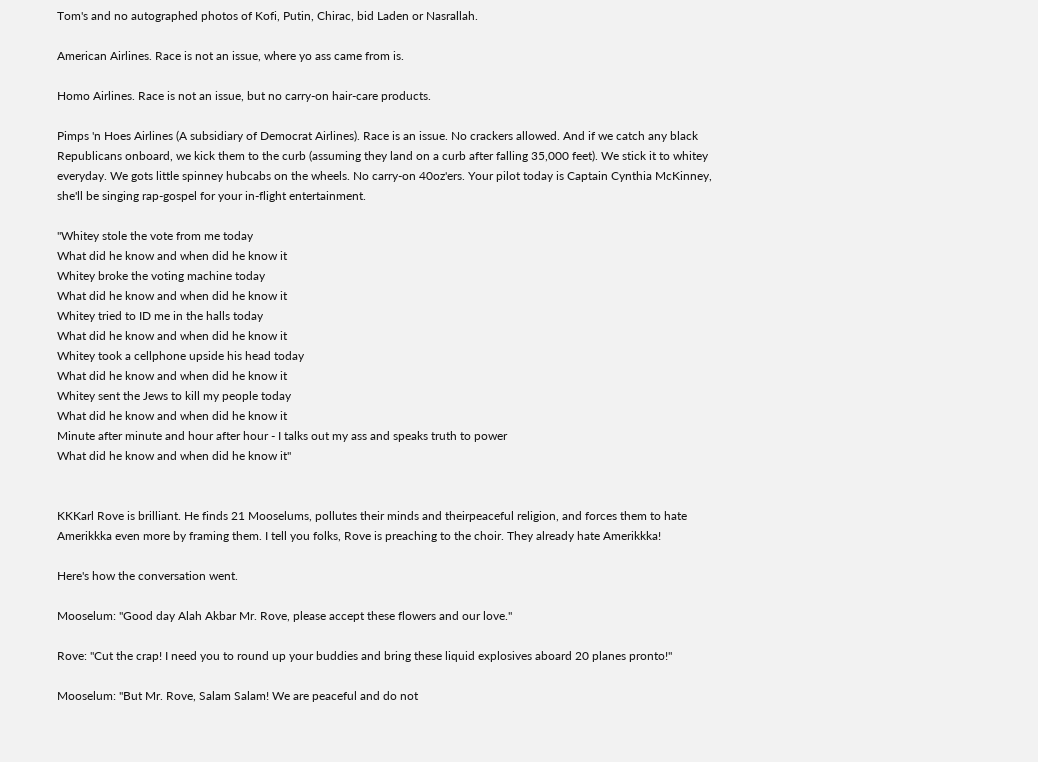Tom's and no autographed photos of Kofi, Putin, Chirac, bid Laden or Nasrallah.

American Airlines. Race is not an issue, where yo ass came from is.

Homo Airlines. Race is not an issue, but no carry-on hair-care products.

Pimps 'n Hoes Airlines (A subsidiary of Democrat Airlines). Race is an issue. No crackers allowed. And if we catch any black Republicans onboard, we kick them to the curb (assuming they land on a curb after falling 35,000 feet). We stick it to whitey everyday. We gots little spinney hubcabs on the wheels. No carry-on 40oz'ers. Your pilot today is Captain Cynthia McKinney, she'll be singing rap-gospel for your in-flight entertainment.

"Whitey stole the vote from me today
What did he know and when did he know it
Whitey broke the voting machine today
What did he know and when did he know it
Whitey tried to ID me in the halls today
What did he know and when did he know it
Whitey took a cellphone upside his head today
What did he know and when did he know it
Whitey sent the Jews to kill my people today
What did he know and when did he know it
Minute after minute and hour after hour - I talks out my ass and speaks truth to power
What did he know and when did he know it"


KKKarl Rove is brilliant. He finds 21 Mooselums, pollutes their minds and theirpeaceful religion, and forces them to hate Amerikkka even more by framing them. I tell you folks, Rove is preaching to the choir. They already hate Amerikkka!

Here's how the conversation went.

Mooselum: "Good day Alah Akbar Mr. Rove, please accept these flowers and our love."

Rove: "Cut the crap! I need you to round up your buddies and bring these liquid explosives aboard 20 planes pronto!"

Mooselum: "But Mr. Rove, Salam Salam! We are peaceful and do not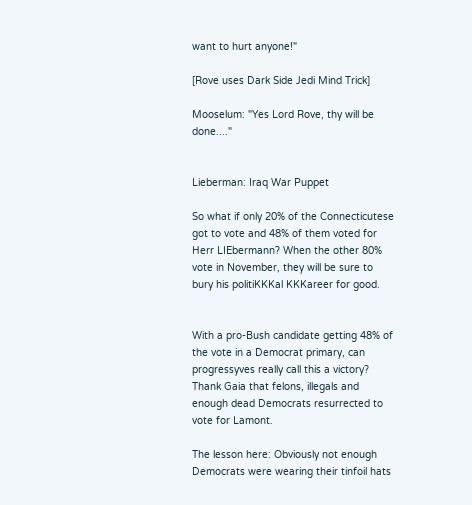want to hurt anyone!"

[Rove uses Dark Side Jedi Mind Trick]

Mooselum: "Yes Lord Rove, thy will be done...."


Lieberman: Iraq War Puppet

So what if only 20% of the Connecticutese got to vote and 48% of them voted for Herr LIEbermann? When the other 80% vote in November, they will be sure to bury his politiKKKal KKKareer for good.


With a pro-Bush candidate getting 48% of the vote in a Democrat primary, can progressyves really call this a victory? Thank Gaia that felons, illegals and enough dead Democrats resurrected to vote for Lamont.

The lesson here: Obviously not enough Democrats were wearing their tinfoil hats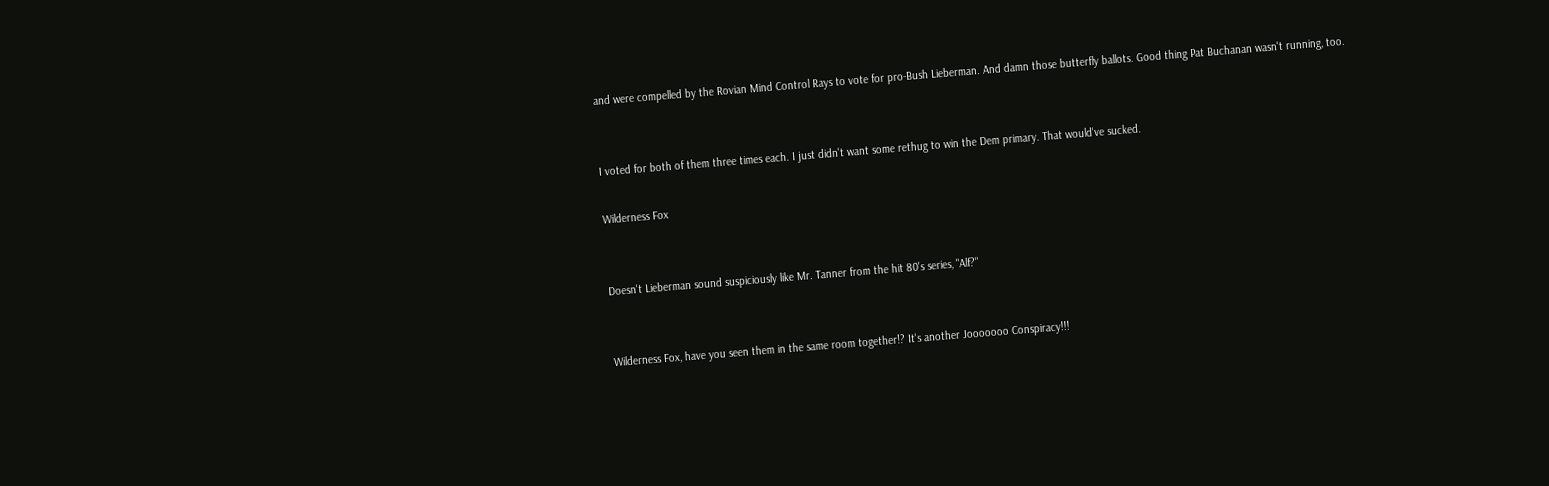and were compelled by the Rovian Mind Control Rays to vote for pro-Bush Lieberman. And damn those butterfly ballots. Good thing Pat Buchanan wasn't running, too.


I voted for both of them three times each. I just didn't want some rethug to win the Dem primary. That would've sucked.

Wilderness Fox


Doesn't Lieberman sound suspiciously like Mr. Tanner from the hit 80's series, "Alf?"


Wilderness Fox, have you seen them in the same room together!? It's another Jooooooo Conspiracy!!!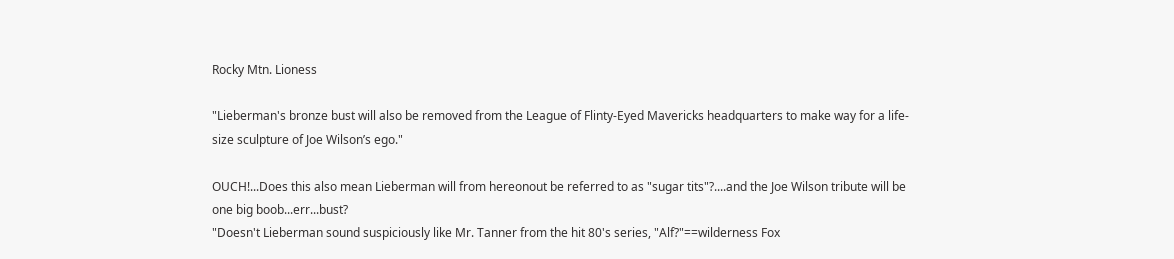Rocky Mtn. Lioness

"Lieberman's bronze bust will also be removed from the League of Flinty-Eyed Mavericks headquarters to make way for a life-size sculpture of Joe Wilson’s ego."

OUCH!...Does this also mean Lieberman will from hereonout be referred to as "sugar tits"?....and the Joe Wilson tribute will be one big boob...err...bust?
"Doesn't Lieberman sound suspiciously like Mr. Tanner from the hit 80's series, "Alf?"==wilderness Fox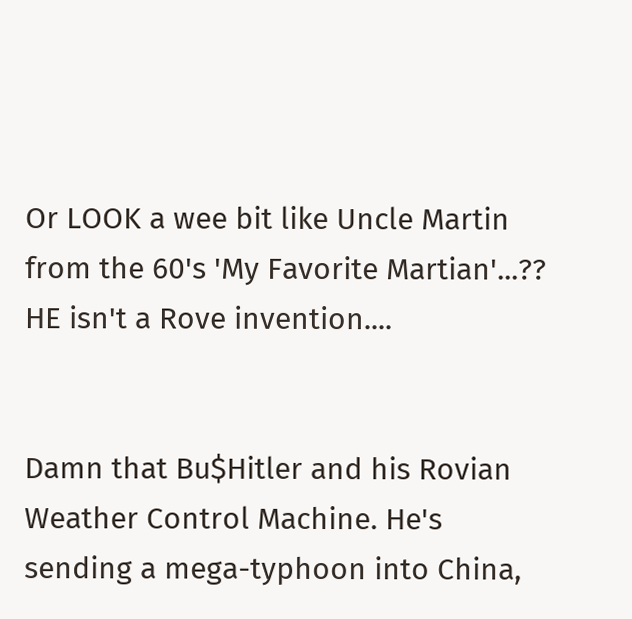Or LOOK a wee bit like Uncle Martin from the 60's 'My Favorite Martian'...?? HE isn't a Rove invention....


Damn that Bu$Hitler and his Rovian Weather Control Machine. He's sending a mega-typhoon into China,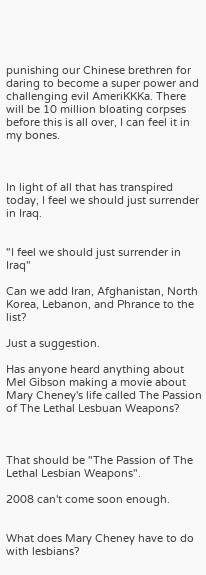punishing our Chinese brethren for daring to become a super power and challenging evil AmeriKKKa. There will be 10 million bloating corpses before this is all over, I can feel it in my bones.



In light of all that has transpired today, I feel we should just surrender in Iraq.


"I feel we should just surrender in Iraq"

Can we add Iran, Afghanistan, North Korea, Lebanon, and Phrance to the list?

Just a suggestion.

Has anyone heard anything about Mel Gibson making a movie about Mary Cheney's life called The Passion of The Lethal Lesbuan Weapons?



That should be "The Passion of The Lethal Lesbian Weapons".

2008 can't come soon enough.


What does Mary Cheney have to do with lesbians?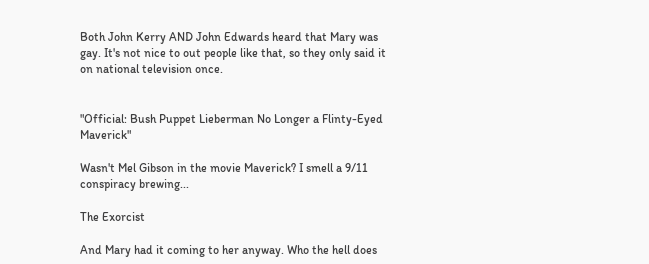Both John Kerry AND John Edwards heard that Mary was gay. It's not nice to out people like that, so they only said it on national television once.


"Official: Bush Puppet Lieberman No Longer a Flinty-Eyed Maverick"

Wasn't Mel Gibson in the movie Maverick? I smell a 9/11 conspiracy brewing...

The Exorcist

And Mary had it coming to her anyway. Who the hell does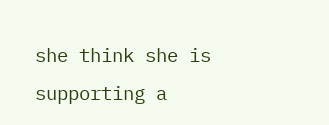she think she is supporting a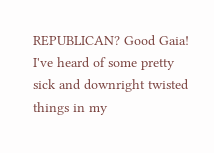REPUBLICAN? Good Gaia! I've heard of some pretty sick and downright twisted things in my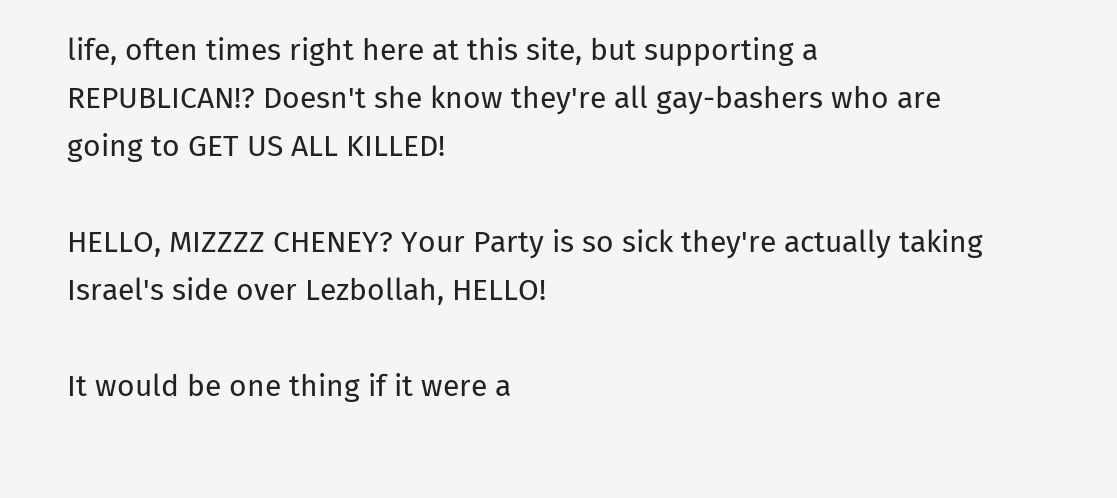life, often times right here at this site, but supporting a REPUBLICAN!? Doesn't she know they're all gay-bashers who are going to GET US ALL KILLED!

HELLO, MIZZZZ CHENEY? Your Party is so sick they're actually taking Israel's side over Lezbollah, HELLO!

It would be one thing if it were a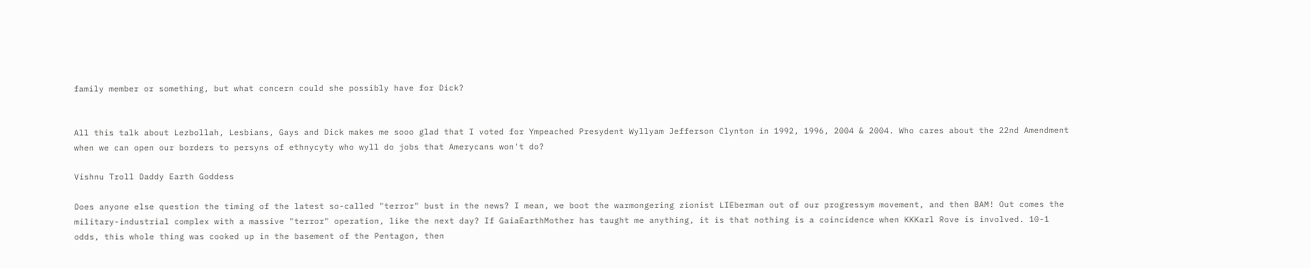family member or something, but what concern could she possibly have for Dick?


All this talk about Lezbollah, Lesbians, Gays and Dick makes me sooo glad that I voted for Ympeached Presydent Wyllyam Jefferson Clynton in 1992, 1996, 2004 & 2004. Who cares about the 22nd Amendment when we can open our borders to persyns of ethnycyty who wyll do jobs that Amerycans won't do?

Vishnu Troll Daddy Earth Goddess

Does anyone else question the timing of the latest so-called "terror" bust in the news? I mean, we boot the warmongering zionist LIEberman out of our progressym movement, and then BAM! Out comes the military-industrial complex with a massive "terror" operation, like the next day? If GaiaEarthMother has taught me anything, it is that nothing is a coincidence when KKKarl Rove is involved. 10-1 odds, this whole thing was cooked up in the basement of the Pentagon, then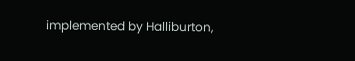implemented by Halliburton,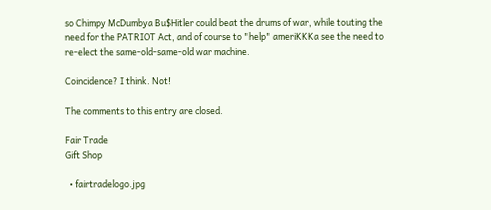so Chimpy McDumbya Bu$Hitler could beat the drums of war, while touting the need for the PATRIOT Act, and of course to "help" ameriKKKa see the need to re-elect the same-old-same-old war machine.

Coincidence? I think. Not!

The comments to this entry are closed.

Fair Trade
Gift Shop

  • fairtradelogo.jpg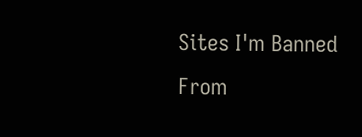Sites I'm Banned From